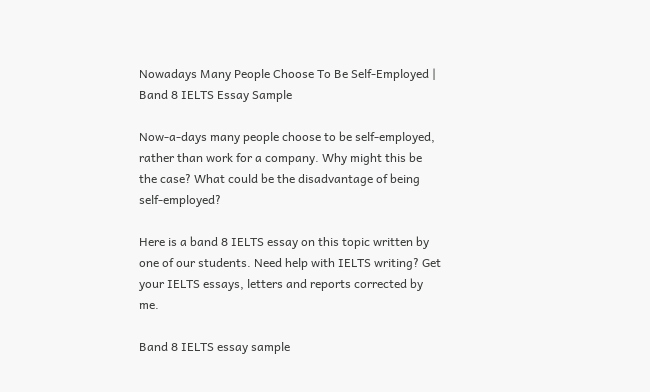Nowadays Many People Choose To Be Self-Employed | Band 8 IELTS Essay Sample

Now-a-days many people choose to be self-employed, rather than work for a company. Why might this be the case? What could be the disadvantage of being self-employed?

Here is a band 8 IELTS essay on this topic written by one of our students. Need help with IELTS writing? Get your IELTS essays, letters and reports corrected by me.

Band 8 IELTS essay sample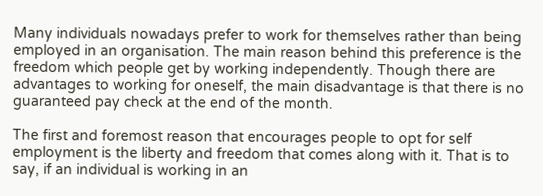Many individuals nowadays prefer to work for themselves rather than being employed in an organisation. The main reason behind this preference is the freedom which people get by working independently. Though there are advantages to working for oneself, the main disadvantage is that there is no guaranteed pay check at the end of the month.

The first and foremost reason that encourages people to opt for self employment is the liberty and freedom that comes along with it. That is to say, if an individual is working in an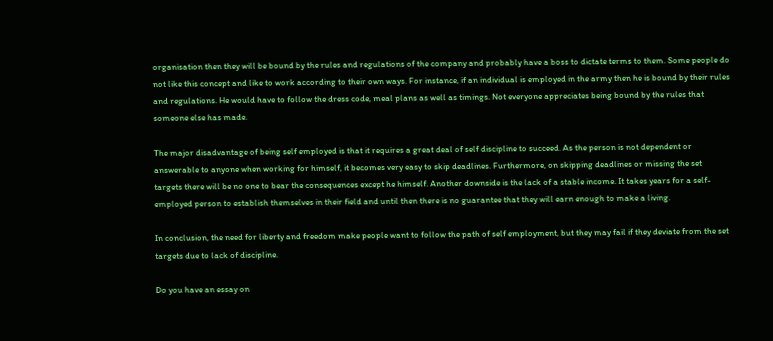organisation then they will be bound by the rules and regulations of the company and probably have a boss to dictate terms to them. Some people do not like this concept and like to work according to their own ways. For instance, if an individual is employed in the army then he is bound by their rules and regulations. He would have to follow the dress code, meal plans as well as timings. Not everyone appreciates being bound by the rules that someone else has made.

The major disadvantage of being self employed is that it requires a great deal of self discipline to succeed. As the person is not dependent or answerable to anyone when working for himself, it becomes very easy to skip deadlines. Furthermore, on skipping deadlines or missing the set targets there will be no one to bear the consequences except he himself. Another downside is the lack of a stable income. It takes years for a self-employed person to establish themselves in their field and until then there is no guarantee that they will earn enough to make a living.

In conclusion, the need for liberty and freedom make people want to follow the path of self employment, but they may fail if they deviate from the set targets due to lack of discipline.

Do you have an essay on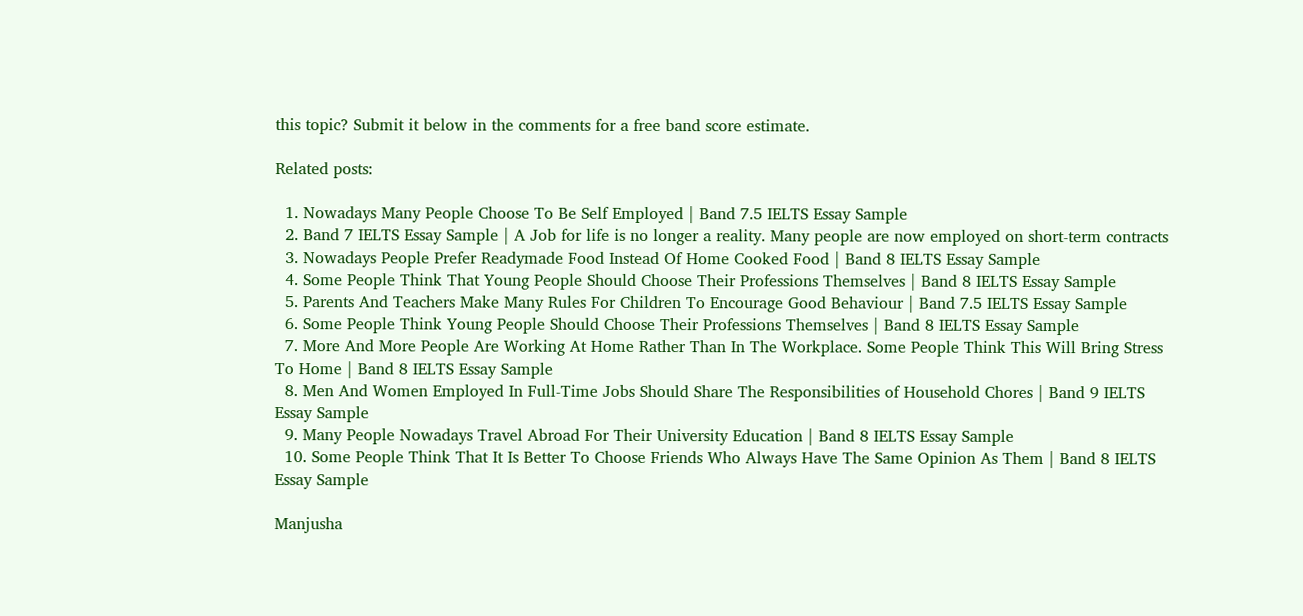this topic? Submit it below in the comments for a free band score estimate.

Related posts:

  1. Nowadays Many People Choose To Be Self Employed | Band 7.5 IELTS Essay Sample
  2. Band 7 IELTS Essay Sample | A Job for life is no longer a reality. Many people are now employed on short-term contracts
  3. Nowadays People Prefer Readymade Food Instead Of Home Cooked Food | Band 8 IELTS Essay Sample
  4. Some People Think That Young People Should Choose Their Professions Themselves | Band 8 IELTS Essay Sample
  5. Parents And Teachers Make Many Rules For Children To Encourage Good Behaviour | Band 7.5 IELTS Essay Sample
  6. Some People Think Young People Should Choose Their Professions Themselves | Band 8 IELTS Essay Sample
  7. More And More People Are Working At Home Rather Than In The Workplace. Some People Think This Will Bring Stress To Home | Band 8 IELTS Essay Sample
  8. Men And Women Employed In Full-Time Jobs Should Share The Responsibilities of Household Chores | Band 9 IELTS Essay Sample
  9. Many People Nowadays Travel Abroad For Their University Education | Band 8 IELTS Essay Sample
  10. Some People Think That It Is Better To Choose Friends Who Always Have The Same Opinion As Them | Band 8 IELTS Essay Sample

Manjusha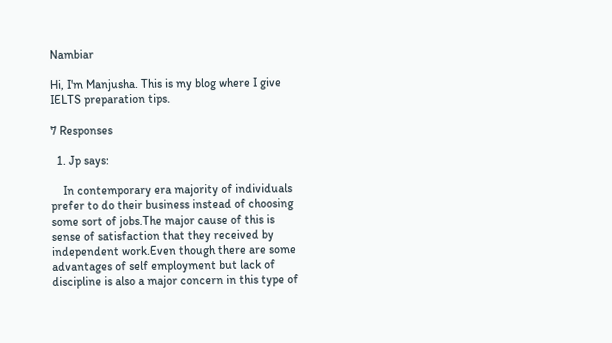Nambiar

Hi, I'm Manjusha. This is my blog where I give IELTS preparation tips.

7 Responses

  1. Jp says:

    In contemporary era majority of individuals prefer to do their business instead of choosing some sort of jobs.The major cause of this is sense of satisfaction that they received by independent work.Even though there are some advantages of self employment but lack of discipline is also a major concern in this type of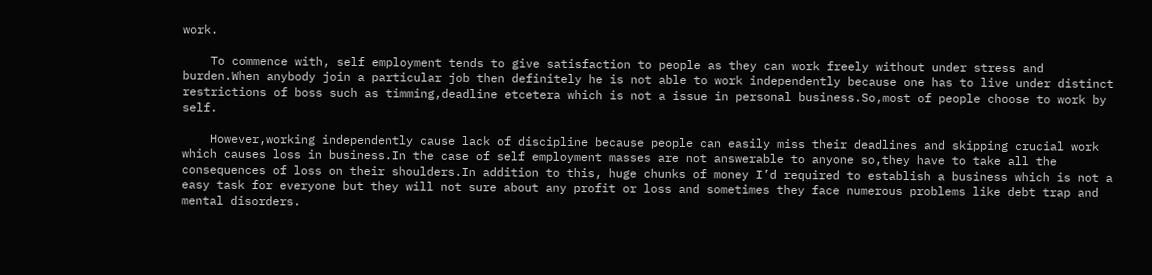work.

    To commence with, self employment tends to give satisfaction to people as they can work freely without under stress and burden.When anybody join a particular job then definitely he is not able to work independently because one has to live under distinct restrictions of boss such as timming,deadline etcetera which is not a issue in personal business.So,most of people choose to work by self.

    However,working independently cause lack of discipline because people can easily miss their deadlines and skipping crucial work which causes loss in business.In the case of self employment masses are not answerable to anyone so,they have to take all the consequences of loss on their shoulders.In addition to this, huge chunks of money I’d required to establish a business which is not a easy task for everyone but they will not sure about any profit or loss and sometimes they face numerous problems like debt trap and mental disorders.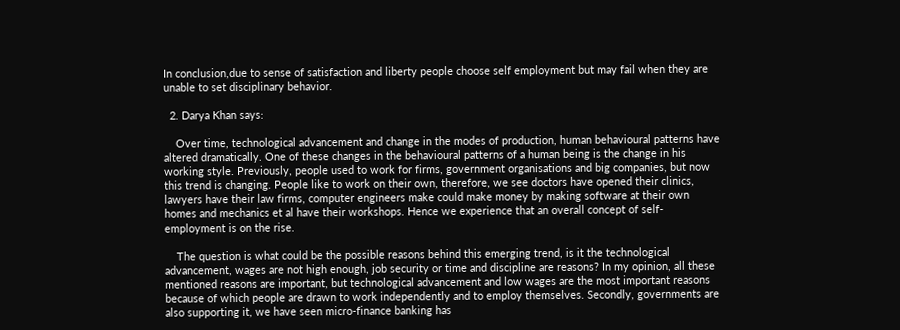In conclusion,due to sense of satisfaction and liberty people choose self employment but may fail when they are unable to set disciplinary behavior.

  2. Darya Khan says:

    Over time, technological advancement and change in the modes of production, human behavioural patterns have altered dramatically. One of these changes in the behavioural patterns of a human being is the change in his working style. Previously, people used to work for firms, government organisations and big companies, but now this trend is changing. People like to work on their own, therefore, we see doctors have opened their clinics, lawyers have their law firms, computer engineers make could make money by making software at their own homes and mechanics et al have their workshops. Hence we experience that an overall concept of self-employment is on the rise.

    The question is what could be the possible reasons behind this emerging trend, is it the technological advancement, wages are not high enough, job security or time and discipline are reasons? In my opinion, all these mentioned reasons are important, but technological advancement and low wages are the most important reasons because of which people are drawn to work independently and to employ themselves. Secondly, governments are also supporting it, we have seen micro-finance banking has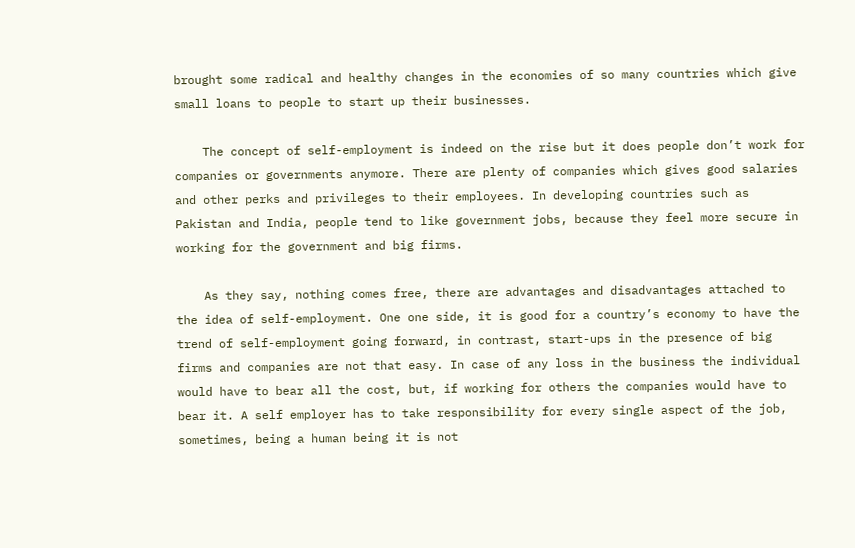brought some radical and healthy changes in the economies of so many countries which give small loans to people to start up their businesses.

    The concept of self-employment is indeed on the rise but it does people don’t work for companies or governments anymore. There are plenty of companies which gives good salaries and other perks and privileges to their employees. In developing countries such as Pakistan and India, people tend to like government jobs, because they feel more secure in working for the government and big firms.

    As they say, nothing comes free, there are advantages and disadvantages attached to the idea of self-employment. One one side, it is good for a country’s economy to have the trend of self-employment going forward, in contrast, start-ups in the presence of big firms and companies are not that easy. In case of any loss in the business the individual would have to bear all the cost, but, if working for others the companies would have to bear it. A self employer has to take responsibility for every single aspect of the job, sometimes, being a human being it is not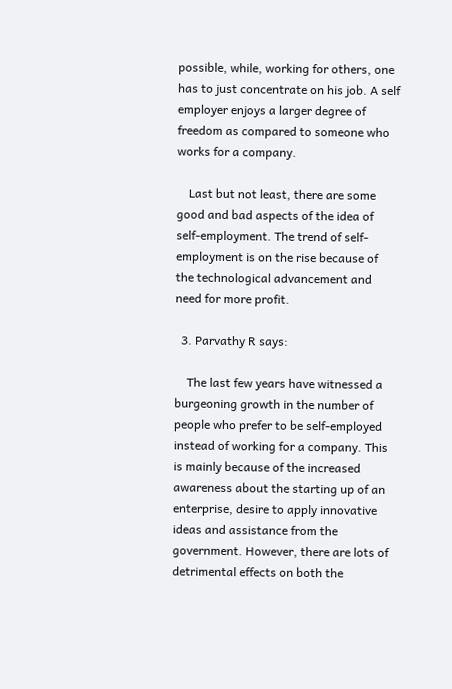possible, while, working for others, one has to just concentrate on his job. A self employer enjoys a larger degree of freedom as compared to someone who works for a company.

    Last but not least, there are some good and bad aspects of the idea of self-employment. The trend of self-employment is on the rise because of the technological advancement and need for more profit.

  3. Parvathy R says:

    The last few years have witnessed a burgeoning growth in the number of people who prefer to be self-employed instead of working for a company. This is mainly because of the increased awareness about the starting up of an enterprise, desire to apply innovative ideas and assistance from the government. However, there are lots of detrimental effects on both the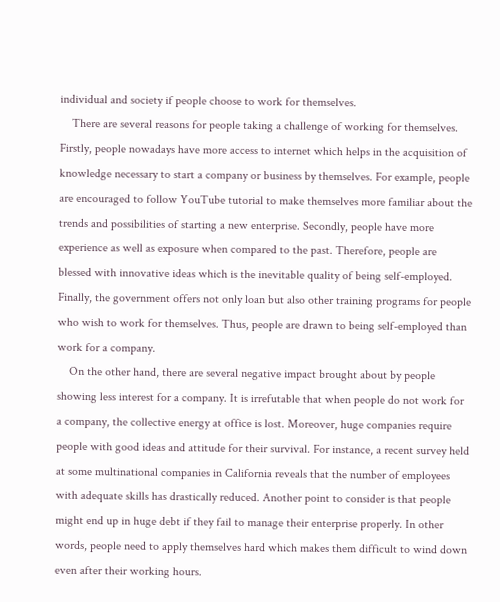individual and society if people choose to work for themselves.
    There are several reasons for people taking a challenge of working for themselves. Firstly, people nowadays have more access to internet which helps in the acquisition of knowledge necessary to start a company or business by themselves. For example, people are encouraged to follow YouTube tutorial to make themselves more familiar about the trends and possibilities of starting a new enterprise. Secondly, people have more experience as well as exposure when compared to the past. Therefore, people are blessed with innovative ideas which is the inevitable quality of being self-employed. Finally, the government offers not only loan but also other training programs for people who wish to work for themselves. Thus, people are drawn to being self-employed than work for a company.
    On the other hand, there are several negative impact brought about by people showing less interest for a company. It is irrefutable that when people do not work for a company, the collective energy at office is lost. Moreover, huge companies require people with good ideas and attitude for their survival. For instance, a recent survey held at some multinational companies in California reveals that the number of employees with adequate skills has drastically reduced. Another point to consider is that people might end up in huge debt if they fail to manage their enterprise properly. In other words, people need to apply themselves hard which makes them difficult to wind down even after their working hours.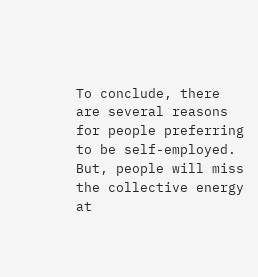To conclude, there are several reasons for people preferring to be self-employed. But, people will miss the collective energy at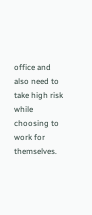office and also need to take high risk while choosing to work for themselves.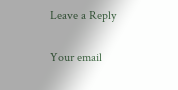Leave a Reply

Your email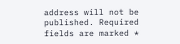address will not be published. Required fields are marked *